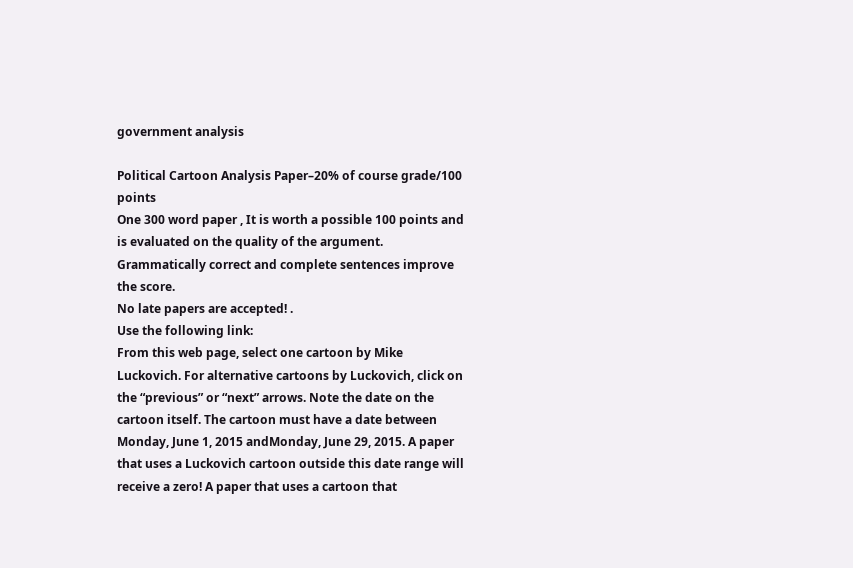government analysis

Political Cartoon Analysis Paper–20% of course grade/100 points
One 300 word paper , It is worth a possible 100 points and is evaluated on the quality of the argument. Grammatically correct and complete sentences improve the score.
No late papers are accepted! .
Use the following link:
From this web page, select one cartoon by Mike Luckovich. For alternative cartoons by Luckovich, click on the “previous” or “next” arrows. Note the date on the cartoon itself. The cartoon must have a date between Monday, June 1, 2015 andMonday, June 29, 2015. A paper that uses a Luckovich cartoon outside this date range will receive a zero! A paper that uses a cartoon that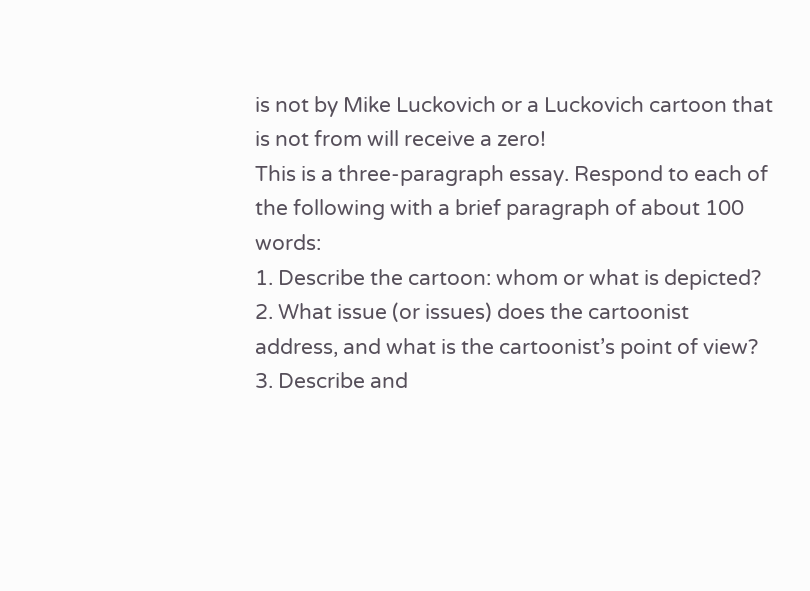is not by Mike Luckovich or a Luckovich cartoon that is not from will receive a zero!
This is a three-paragraph essay. Respond to each of the following with a brief paragraph of about 100 words:
1. Describe the cartoon: whom or what is depicted?
2. What issue (or issues) does the cartoonist address, and what is the cartoonist’s point of view?
3. Describe and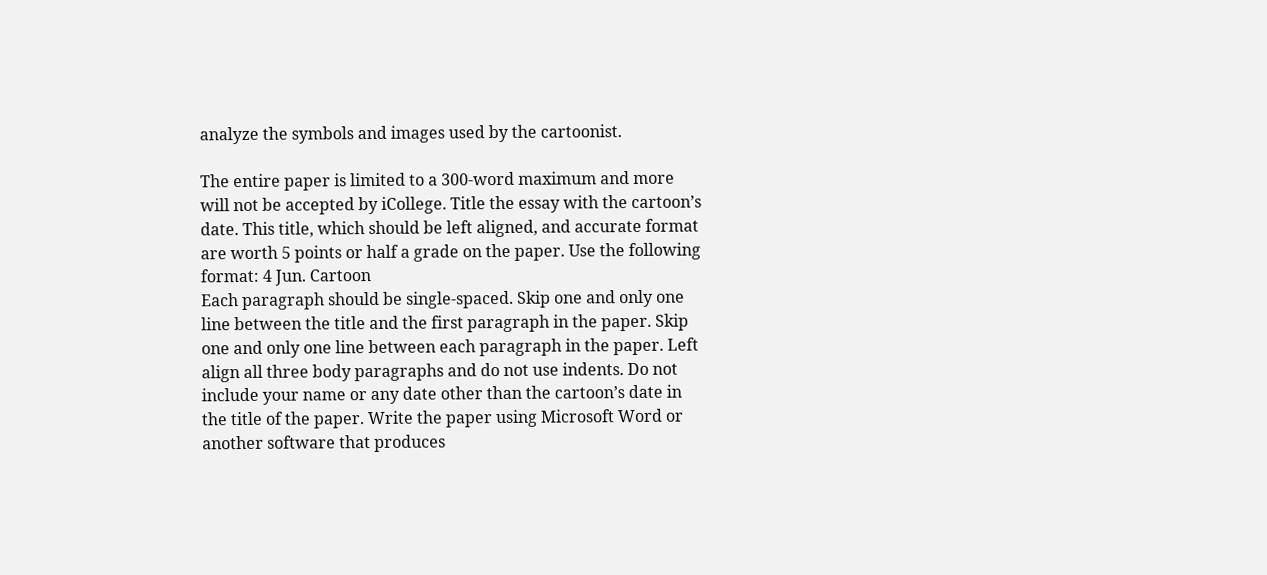analyze the symbols and images used by the cartoonist.

The entire paper is limited to a 300-word maximum and more will not be accepted by iCollege. Title the essay with the cartoon’s date. This title, which should be left aligned, and accurate format are worth 5 points or half a grade on the paper. Use the following format: 4 Jun. Cartoon
Each paragraph should be single-spaced. Skip one and only one line between the title and the first paragraph in the paper. Skip one and only one line between each paragraph in the paper. Left align all three body paragraphs and do not use indents. Do not include your name or any date other than the cartoon’s date in the title of the paper. Write the paper using Microsoft Word or another software that produces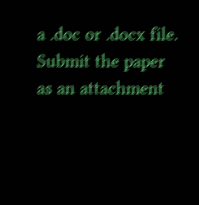a .doc or .docx file. Submit the paper as an attachment